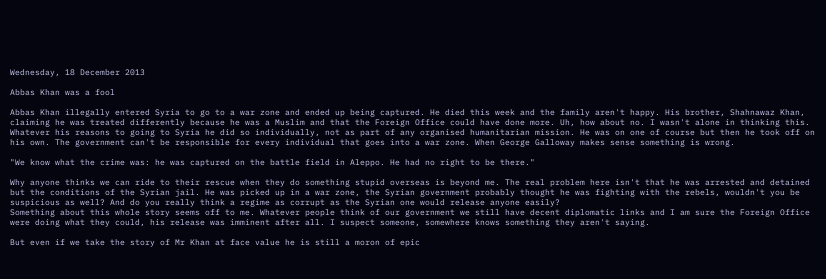Wednesday, 18 December 2013

Abbas Khan was a fool

Abbas Khan illegally entered Syria to go to a war zone and ended up being captured. He died this week and the family aren't happy. His brother, Shahnawaz Khan, claiming he was treated differently because he was a Muslim and that the Foreign Office could have done more. Uh, how about no. I wasn't alone in thinking this.
Whatever his reasons to going to Syria he did so individually, not as part of any organised humanitarian mission. He was on one of course but then he took off on his own. The government can't be responsible for every individual that goes into a war zone. When George Galloway makes sense something is wrong.

"We know what the crime was: he was captured on the battle field in Aleppo. He had no right to be there."

Why anyone thinks we can ride to their rescue when they do something stupid overseas is beyond me. The real problem here isn't that he was arrested and detained but the conditions of the Syrian jail. He was picked up in a war zone, the Syrian government probably thought he was fighting with the rebels, wouldn't you be suspicious as well? And do you really think a regime as corrupt as the Syrian one would release anyone easily?
Something about this whole story seems off to me. Whatever people think of our government we still have decent diplomatic links and I am sure the Foreign Office were doing what they could, his release was imminent after all. I suspect someone, somewhere knows something they aren't saying.

But even if we take the story of Mr Khan at face value he is still a moron of epic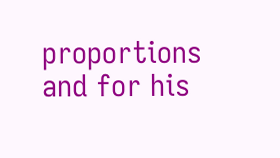proportions and for his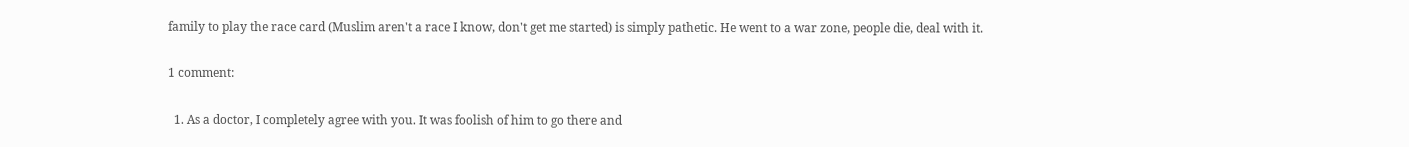family to play the race card (Muslim aren't a race I know, don't get me started) is simply pathetic. He went to a war zone, people die, deal with it.

1 comment:

  1. As a doctor, I completely agree with you. It was foolish of him to go there and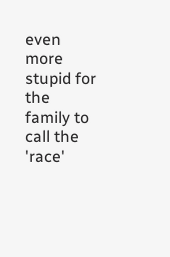even more stupid for the family to call the 'race'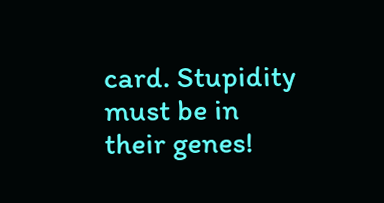card. Stupidity must be in their genes!